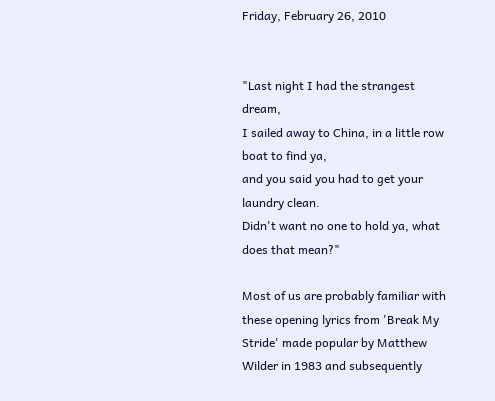Friday, February 26, 2010


"Last night I had the strangest dream,
I sailed away to China, in a little row boat to find ya,
and you said you had to get your laundry clean.
Didn't want no one to hold ya, what does that mean?"

Most of us are probably familiar with these opening lyrics from 'Break My Stride' made popular by Matthew Wilder in 1983 and subsequently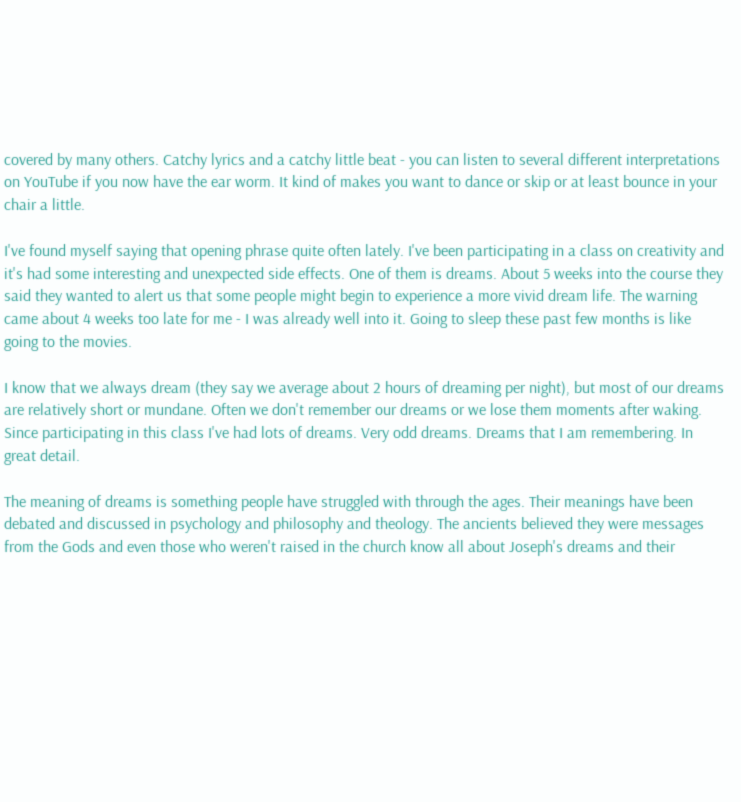covered by many others. Catchy lyrics and a catchy little beat - you can listen to several different interpretations on YouTube if you now have the ear worm. It kind of makes you want to dance or skip or at least bounce in your chair a little.

I've found myself saying that opening phrase quite often lately. I've been participating in a class on creativity and it's had some interesting and unexpected side effects. One of them is dreams. About 5 weeks into the course they said they wanted to alert us that some people might begin to experience a more vivid dream life. The warning came about 4 weeks too late for me - I was already well into it. Going to sleep these past few months is like going to the movies.

I know that we always dream (they say we average about 2 hours of dreaming per night), but most of our dreams are relatively short or mundane. Often we don't remember our dreams or we lose them moments after waking. Since participating in this class I've had lots of dreams. Very odd dreams. Dreams that I am remembering. In great detail.

The meaning of dreams is something people have struggled with through the ages. Their meanings have been debated and discussed in psychology and philosophy and theology. The ancients believed they were messages from the Gods and even those who weren't raised in the church know all about Joseph's dreams and their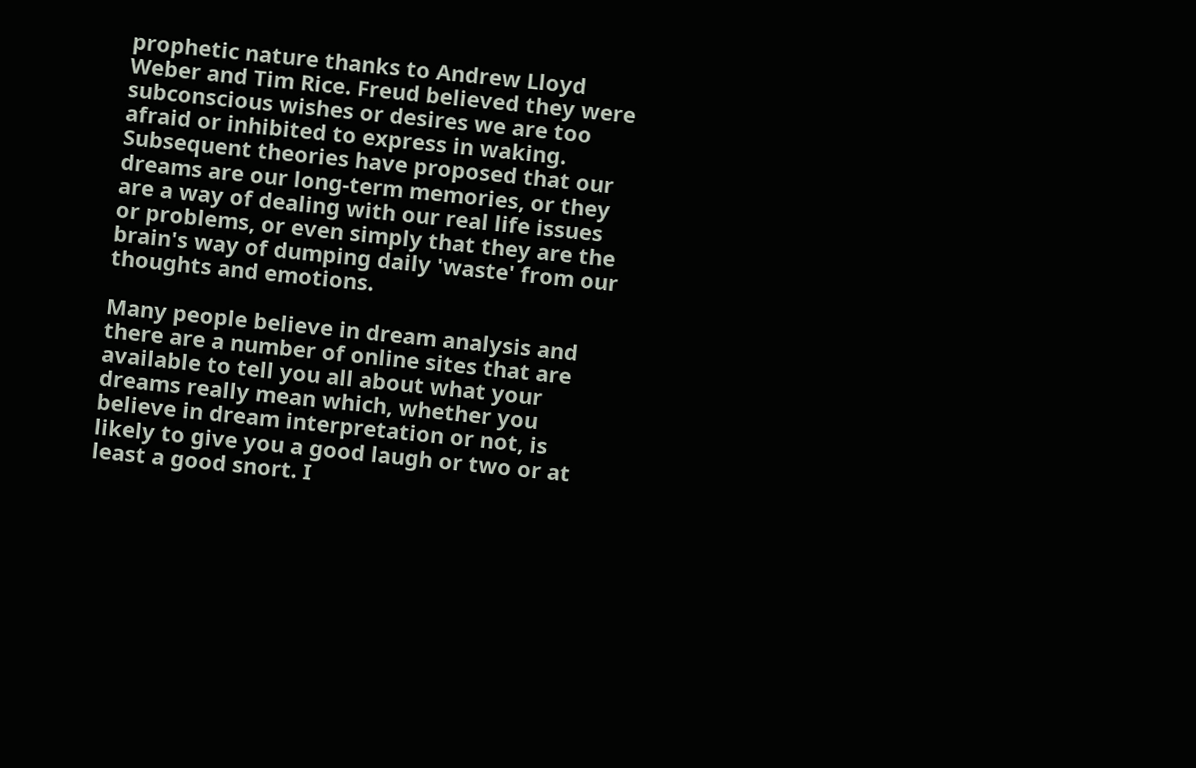prophetic nature thanks to Andrew Lloyd Weber and Tim Rice. Freud believed they were subconscious wishes or desires we are too afraid or inhibited to express in waking. Subsequent theories have proposed that our dreams are our long-term memories, or they are a way of dealing with our real life issues or problems, or even simply that they are the brain's way of dumping daily 'waste' from our thoughts and emotions.

Many people believe in dream analysis and there are a number of online sites that are available to tell you all about what your dreams really mean which, whether you believe in dream interpretation or not, is likely to give you a good laugh or two or at least a good snort. I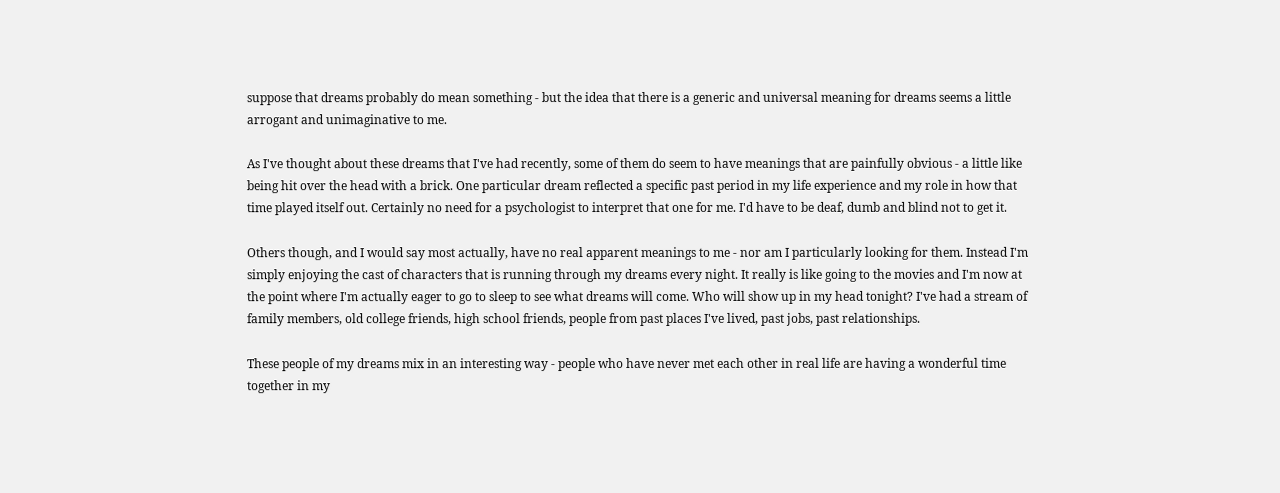suppose that dreams probably do mean something - but the idea that there is a generic and universal meaning for dreams seems a little arrogant and unimaginative to me.

As I've thought about these dreams that I've had recently, some of them do seem to have meanings that are painfully obvious - a little like being hit over the head with a brick. One particular dream reflected a specific past period in my life experience and my role in how that time played itself out. Certainly no need for a psychologist to interpret that one for me. I'd have to be deaf, dumb and blind not to get it.

Others though, and I would say most actually, have no real apparent meanings to me - nor am I particularly looking for them. Instead I'm simply enjoying the cast of characters that is running through my dreams every night. It really is like going to the movies and I'm now at the point where I'm actually eager to go to sleep to see what dreams will come. Who will show up in my head tonight? I've had a stream of family members, old college friends, high school friends, people from past places I've lived, past jobs, past relationships.

These people of my dreams mix in an interesting way - people who have never met each other in real life are having a wonderful time together in my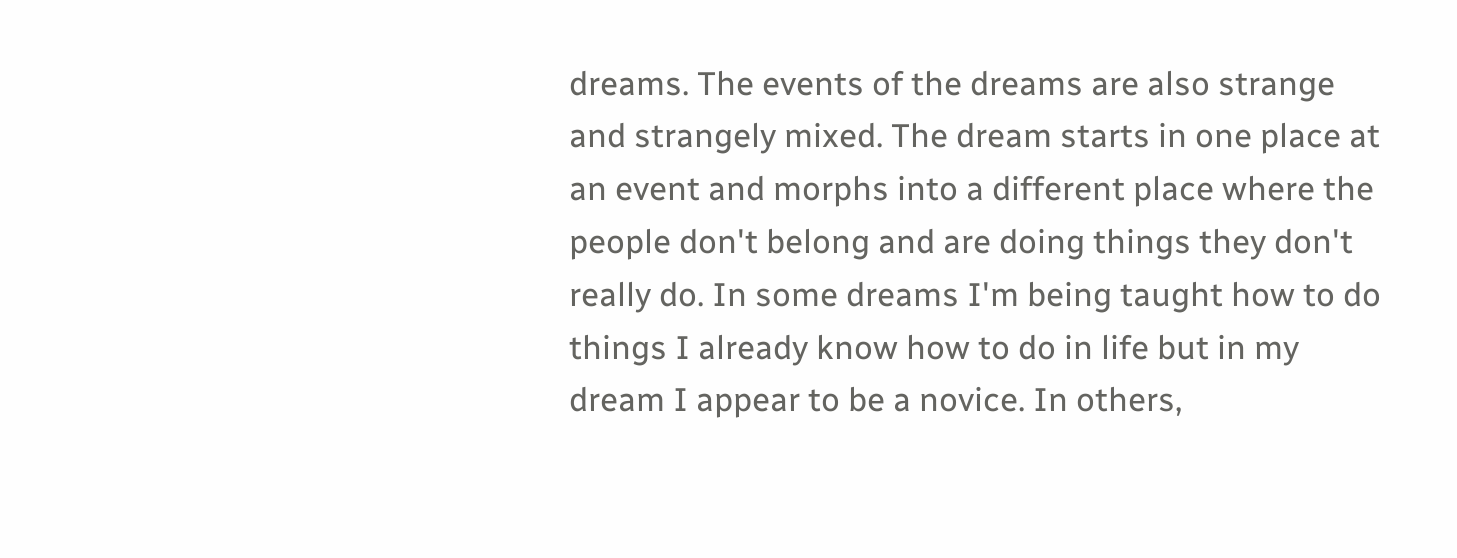dreams. The events of the dreams are also strange and strangely mixed. The dream starts in one place at an event and morphs into a different place where the people don't belong and are doing things they don't really do. In some dreams I'm being taught how to do things I already know how to do in life but in my dream I appear to be a novice. In others,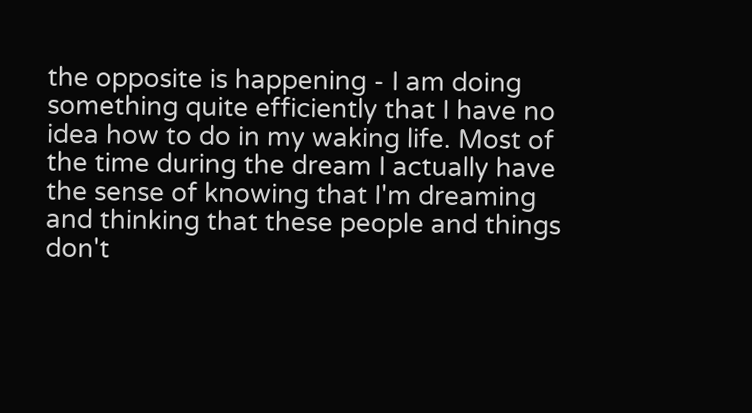the opposite is happening - I am doing something quite efficiently that I have no idea how to do in my waking life. Most of the time during the dream I actually have the sense of knowing that I'm dreaming and thinking that these people and things don't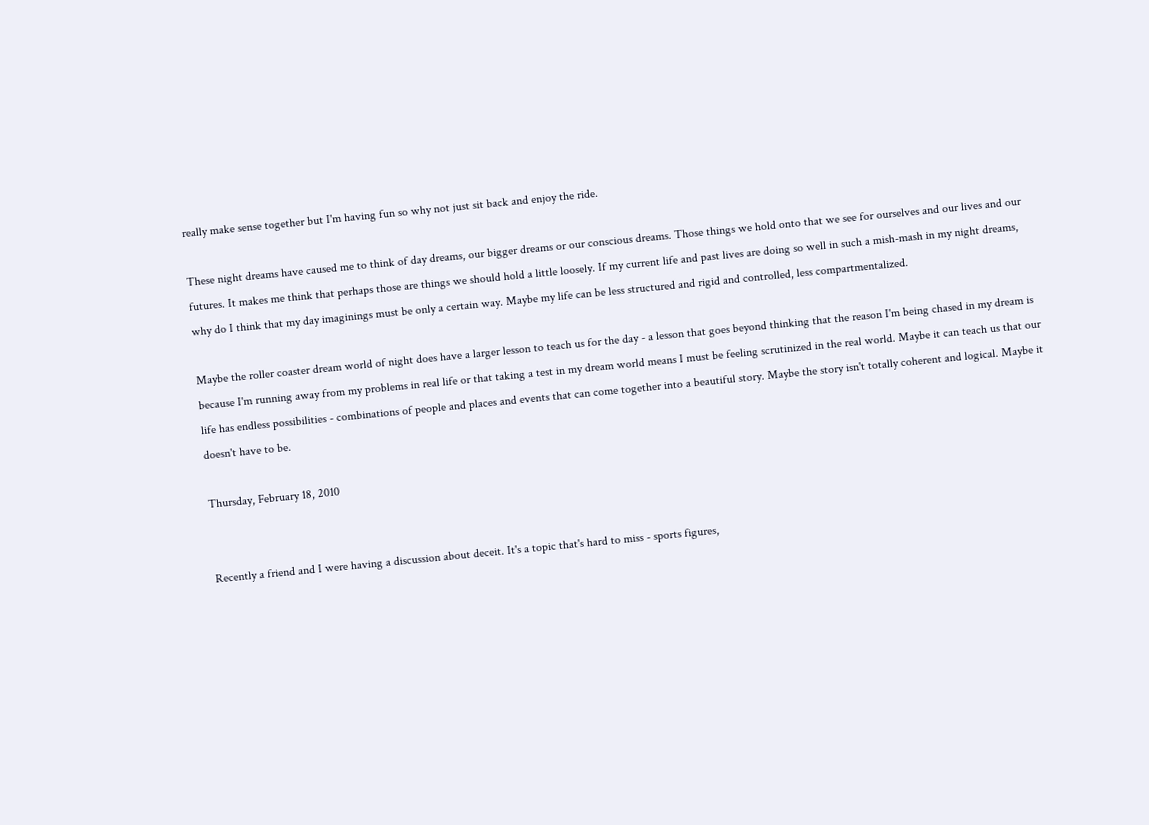really make sense together but I'm having fun so why not just sit back and enjoy the ride.

These night dreams have caused me to think of day dreams, our bigger dreams or our conscious dreams. Those things we hold onto that we see for ourselves and our lives and our futures. It makes me think that perhaps those are things we should hold a little loosely. If my current life and past lives are doing so well in such a mish-mash in my night dreams, why do I think that my day imaginings must be only a certain way. Maybe my life can be less structured and rigid and controlled, less compartmentalized.

Maybe the roller coaster dream world of night does have a larger lesson to teach us for the day - a lesson that goes beyond thinking that the reason I'm being chased in my dream is because I'm running away from my problems in real life or that taking a test in my dream world means I must be feeling scrutinized in the real world. Maybe it can teach us that our life has endless possibilities - combinations of people and places and events that can come together into a beautiful story. Maybe the story isn't totally coherent and logical. Maybe it doesn't have to be.

Thursday, February 18, 2010


Recently a friend and I were having a discussion about deceit. It's a topic that's hard to miss - sports figures,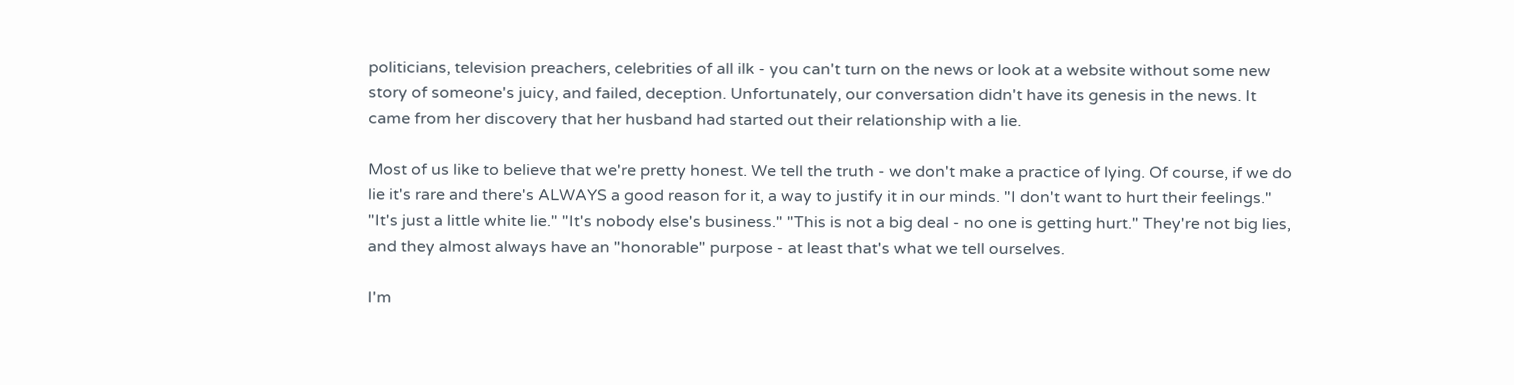politicians, television preachers, celebrities of all ilk - you can't turn on the news or look at a website without some new story of someone's juicy, and failed, deception. Unfortunately, our conversation didn't have its genesis in the news. It came from her discovery that her husband had started out their relationship with a lie.

Most of us like to believe that we're pretty honest. We tell the truth - we don't make a practice of lying. Of course, if we do lie it's rare and there's ALWAYS a good reason for it, a way to justify it in our minds. "I don't want to hurt their feelings." "It's just a little white lie." "It's nobody else's business." "This is not a big deal - no one is getting hurt." They're not big lies, and they almost always have an "honorable" purpose - at least that's what we tell ourselves.

I'm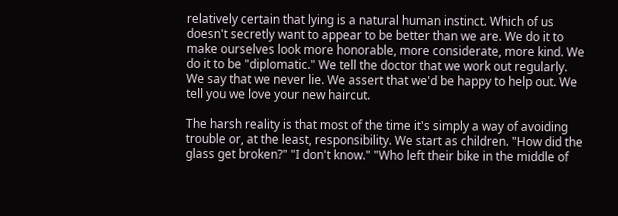relatively certain that lying is a natural human instinct. Which of us doesn't secretly want to appear to be better than we are. We do it to make ourselves look more honorable, more considerate, more kind. We do it to be "diplomatic." We tell the doctor that we work out regularly. We say that we never lie. We assert that we'd be happy to help out. We tell you we love your new haircut.

The harsh reality is that most of the time it's simply a way of avoiding trouble or, at the least, responsibility. We start as children. "How did the glass get broken?" "I don't know." "Who left their bike in the middle of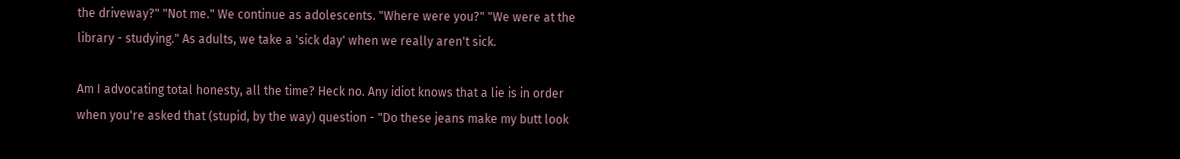the driveway?" "Not me." We continue as adolescents. "Where were you?" "We were at the library - studying." As adults, we take a 'sick day' when we really aren't sick.

Am I advocating total honesty, all the time? Heck no. Any idiot knows that a lie is in order when you're asked that (stupid, by the way) question - "Do these jeans make my butt look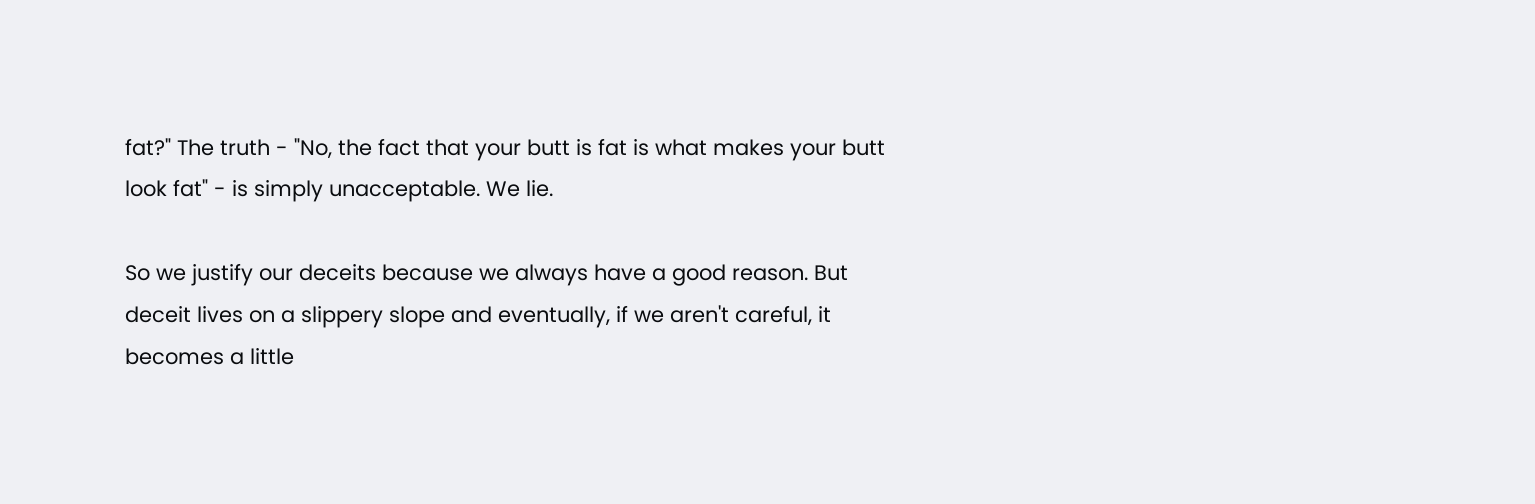fat?" The truth - "No, the fact that your butt is fat is what makes your butt look fat" - is simply unacceptable. We lie.

So we justify our deceits because we always have a good reason. But deceit lives on a slippery slope and eventually, if we aren't careful, it becomes a little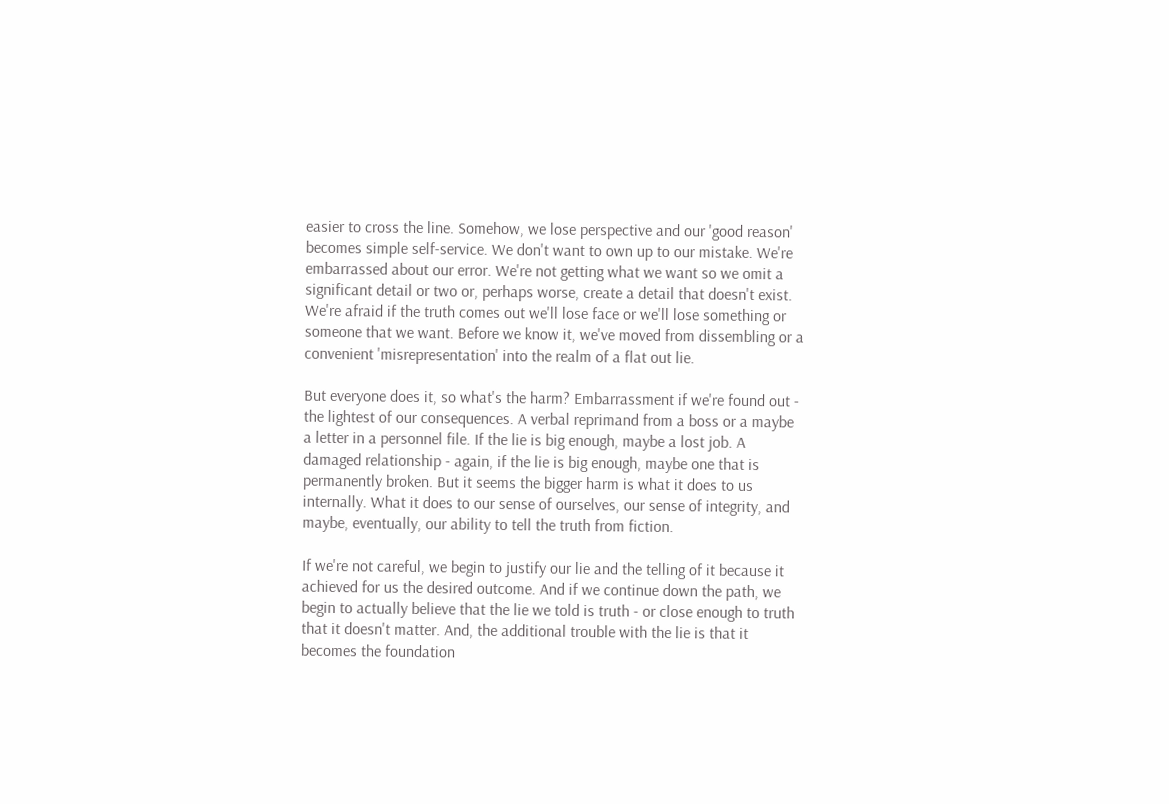easier to cross the line. Somehow, we lose perspective and our 'good reason' becomes simple self-service. We don't want to own up to our mistake. We're embarrassed about our error. We're not getting what we want so we omit a significant detail or two or, perhaps worse, create a detail that doesn't exist. We're afraid if the truth comes out we'll lose face or we'll lose something or someone that we want. Before we know it, we've moved from dissembling or a convenient 'misrepresentation' into the realm of a flat out lie.

But everyone does it, so what's the harm? Embarrassment if we're found out - the lightest of our consequences. A verbal reprimand from a boss or a maybe a letter in a personnel file. If the lie is big enough, maybe a lost job. A damaged relationship - again, if the lie is big enough, maybe one that is permanently broken. But it seems the bigger harm is what it does to us internally. What it does to our sense of ourselves, our sense of integrity, and maybe, eventually, our ability to tell the truth from fiction.

If we're not careful, we begin to justify our lie and the telling of it because it achieved for us the desired outcome. And if we continue down the path, we begin to actually believe that the lie we told is truth - or close enough to truth that it doesn't matter. And, the additional trouble with the lie is that it becomes the foundation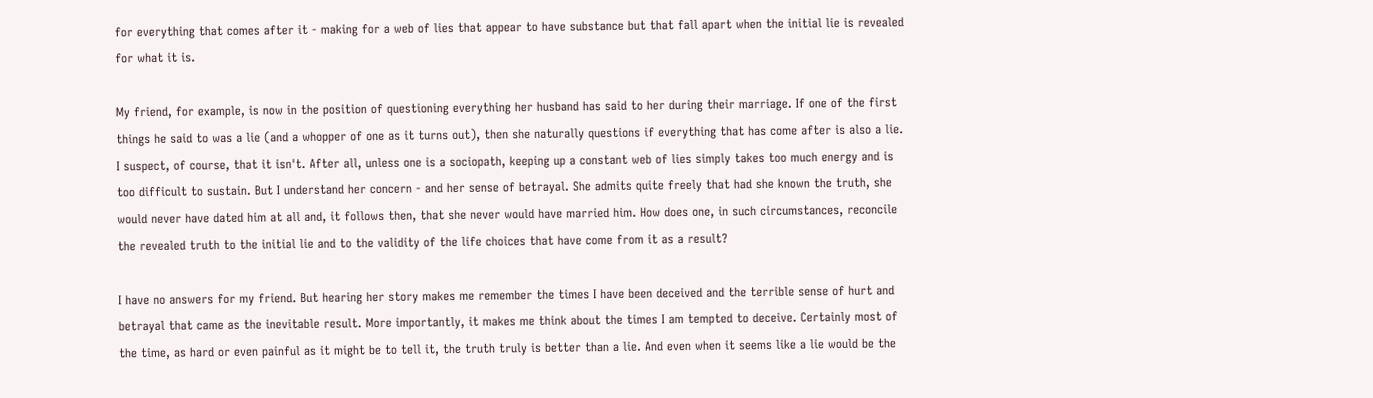for everything that comes after it - making for a web of lies that appear to have substance but that fall apart when the initial lie is revealed for what it is.

My friend, for example, is now in the position of questioning everything her husband has said to her during their marriage. If one of the first things he said to was a lie (and a whopper of one as it turns out), then she naturally questions if everything that has come after is also a lie. I suspect, of course, that it isn't. After all, unless one is a sociopath, keeping up a constant web of lies simply takes too much energy and is too difficult to sustain. But I understand her concern - and her sense of betrayal. She admits quite freely that had she known the truth, she would never have dated him at all and, it follows then, that she never would have married him. How does one, in such circumstances, reconcile the revealed truth to the initial lie and to the validity of the life choices that have come from it as a result?

I have no answers for my friend. But hearing her story makes me remember the times I have been deceived and the terrible sense of hurt and betrayal that came as the inevitable result. More importantly, it makes me think about the times I am tempted to deceive. Certainly most of the time, as hard or even painful as it might be to tell it, the truth truly is better than a lie. And even when it seems like a lie would be the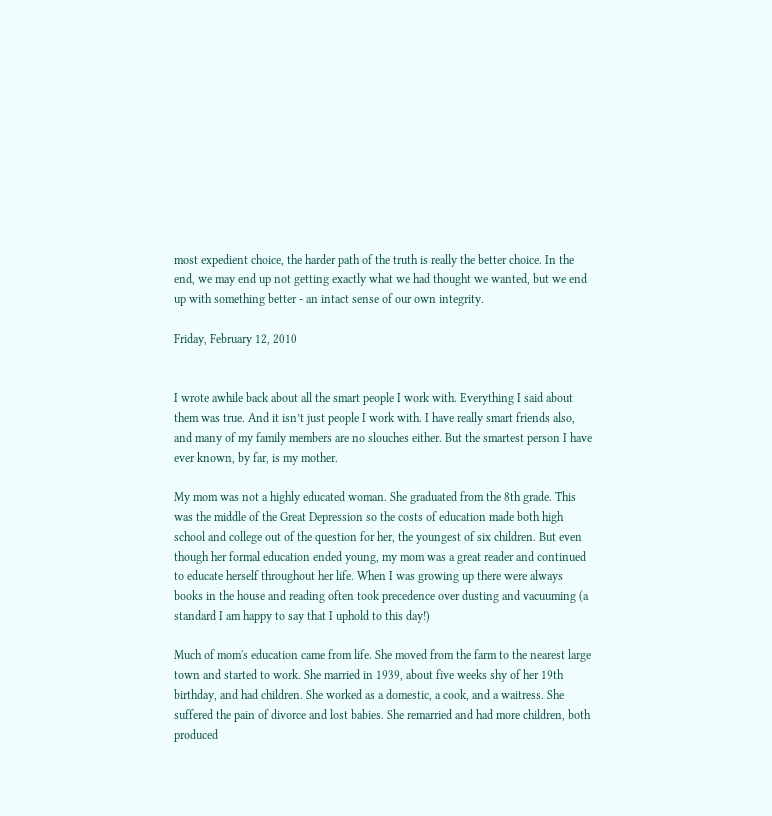most expedient choice, the harder path of the truth is really the better choice. In the end, we may end up not getting exactly what we had thought we wanted, but we end up with something better - an intact sense of our own integrity.

Friday, February 12, 2010


I wrote awhile back about all the smart people I work with. Everything I said about them was true. And it isn’t just people I work with. I have really smart friends also, and many of my family members are no slouches either. But the smartest person I have ever known, by far, is my mother.

My mom was not a highly educated woman. She graduated from the 8th grade. This was the middle of the Great Depression so the costs of education made both high school and college out of the question for her, the youngest of six children. But even though her formal education ended young, my mom was a great reader and continued to educate herself throughout her life. When I was growing up there were always books in the house and reading often took precedence over dusting and vacuuming (a standard I am happy to say that I uphold to this day!)

Much of mom's education came from life. She moved from the farm to the nearest large town and started to work. She married in 1939, about five weeks shy of her 19th birthday, and had children. She worked as a domestic, a cook, and a waitress. She suffered the pain of divorce and lost babies. She remarried and had more children, both produced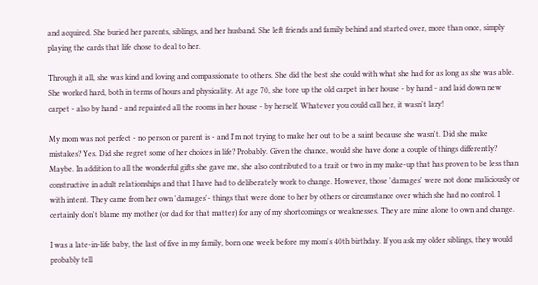and acquired. She buried her parents, siblings, and her husband. She left friends and family behind and started over, more than once, simply playing the cards that life chose to deal to her.

Through it all, she was kind and loving and compassionate to others. She did the best she could with what she had for as long as she was able. She worked hard, both in terms of hours and physicality. At age 70, she tore up the old carpet in her house - by hand - and laid down new carpet - also by hand - and repainted all the rooms in her house - by herself. Whatever you could call her, it wasn't lazy!

My mom was not perfect - no person or parent is - and I'm not trying to make her out to be a saint because she wasn't. Did she make mistakes? Yes. Did she regret some of her choices in life? Probably. Given the chance, would she have done a couple of things differently? Maybe. In addition to all the wonderful gifts she gave me, she also contributed to a trait or two in my make-up that has proven to be less than constructive in adult relationships and that I have had to deliberately work to change. However, those 'damages' were not done maliciously or with intent. They came from her own 'damages'- things that were done to her by others or circumstance over which she had no control. I certainly don't blame my mother (or dad for that matter) for any of my shortcomings or weaknesses. They are mine alone to own and change.

I was a late-in-life baby, the last of five in my family, born one week before my mom's 40th birthday. If you ask my older siblings, they would probably tell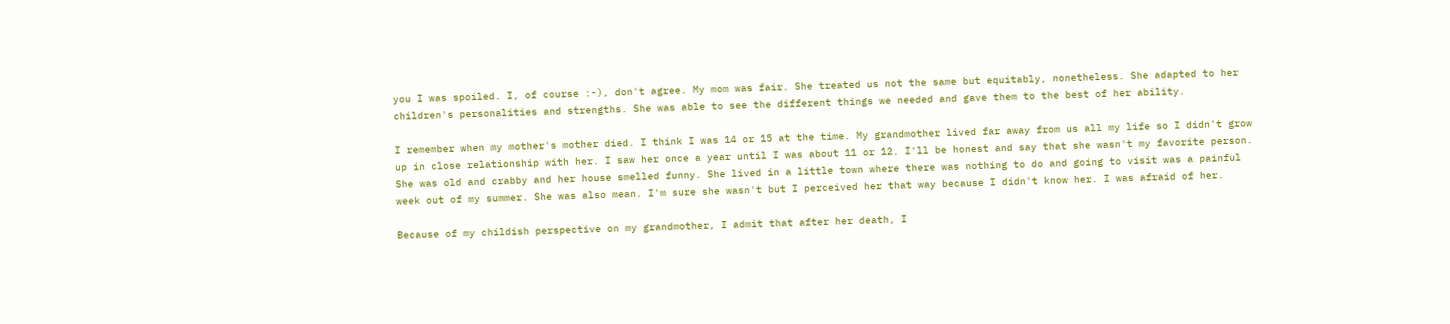you I was spoiled. I, of course :-), don't agree. My mom was fair. She treated us not the same but equitably, nonetheless. She adapted to her children's personalities and strengths. She was able to see the different things we needed and gave them to the best of her ability.

I remember when my mother's mother died. I think I was 14 or 15 at the time. My grandmother lived far away from us all my life so I didn't grow up in close relationship with her. I saw her once a year until I was about 11 or 12. I'll be honest and say that she wasn't my favorite person. She was old and crabby and her house smelled funny. She lived in a little town where there was nothing to do and going to visit was a painful week out of my summer. She was also mean. I'm sure she wasn't but I perceived her that way because I didn't know her. I was afraid of her.

Because of my childish perspective on my grandmother, I admit that after her death, I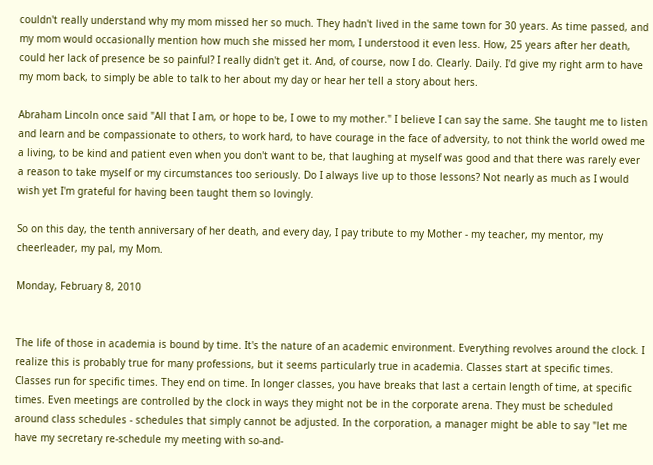couldn't really understand why my mom missed her so much. They hadn't lived in the same town for 30 years. As time passed, and my mom would occasionally mention how much she missed her mom, I understood it even less. How, 25 years after her death, could her lack of presence be so painful? I really didn't get it. And, of course, now I do. Clearly. Daily. I'd give my right arm to have my mom back, to simply be able to talk to her about my day or hear her tell a story about hers.

Abraham Lincoln once said "All that I am, or hope to be, I owe to my mother." I believe I can say the same. She taught me to listen and learn and be compassionate to others, to work hard, to have courage in the face of adversity, to not think the world owed me a living, to be kind and patient even when you don't want to be, that laughing at myself was good and that there was rarely ever a reason to take myself or my circumstances too seriously. Do I always live up to those lessons? Not nearly as much as I would wish yet I'm grateful for having been taught them so lovingly.

So on this day, the tenth anniversary of her death, and every day, I pay tribute to my Mother - my teacher, my mentor, my cheerleader, my pal, my Mom.

Monday, February 8, 2010


The life of those in academia is bound by time. It's the nature of an academic environment. Everything revolves around the clock. I realize this is probably true for many professions, but it seems particularly true in academia. Classes start at specific times. Classes run for specific times. They end on time. In longer classes, you have breaks that last a certain length of time, at specific times. Even meetings are controlled by the clock in ways they might not be in the corporate arena. They must be scheduled around class schedules - schedules that simply cannot be adjusted. In the corporation, a manager might be able to say "let me have my secretary re-schedule my meeting with so-and-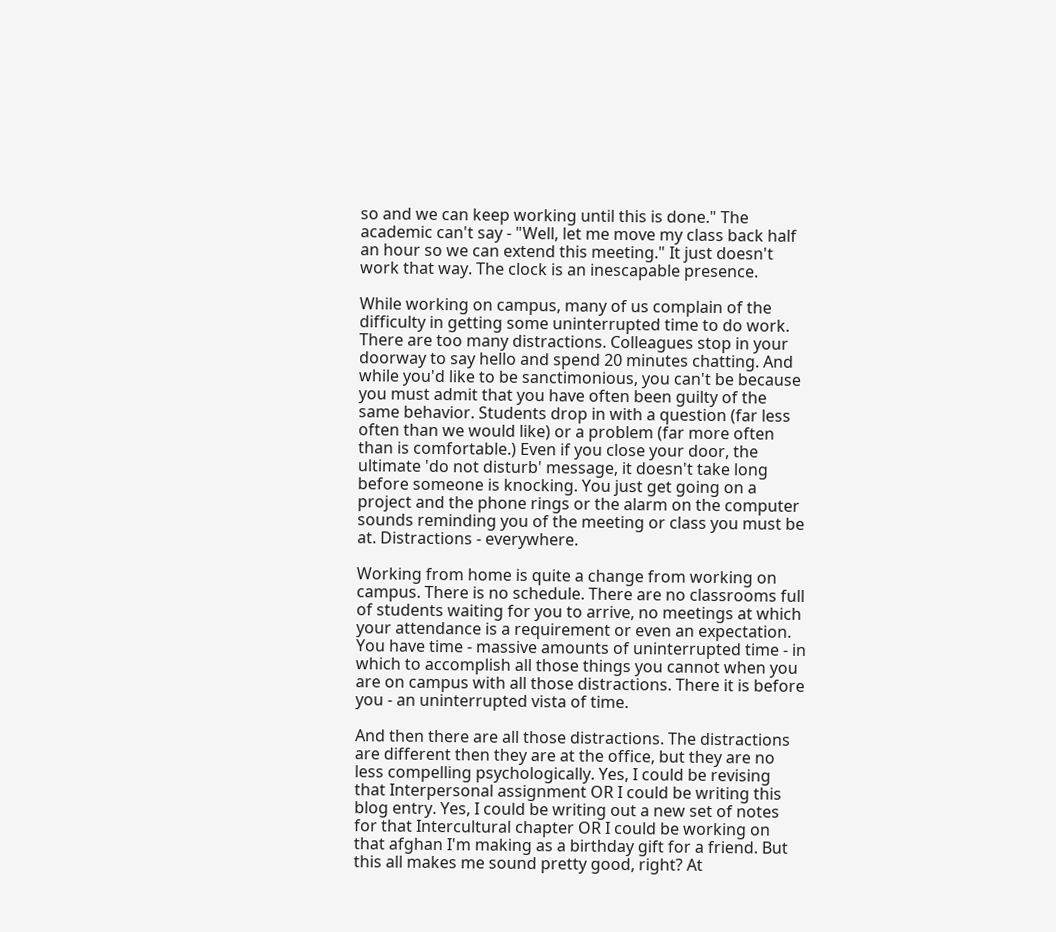so and we can keep working until this is done." The academic can't say - "Well, let me move my class back half an hour so we can extend this meeting." It just doesn't work that way. The clock is an inescapable presence.

While working on campus, many of us complain of the difficulty in getting some uninterrupted time to do work. There are too many distractions. Colleagues stop in your doorway to say hello and spend 20 minutes chatting. And while you'd like to be sanctimonious, you can't be because you must admit that you have often been guilty of the same behavior. Students drop in with a question (far less often than we would like) or a problem (far more often than is comfortable.) Even if you close your door, the ultimate 'do not disturb' message, it doesn't take long before someone is knocking. You just get going on a project and the phone rings or the alarm on the computer sounds reminding you of the meeting or class you must be at. Distractions - everywhere.

Working from home is quite a change from working on campus. There is no schedule. There are no classrooms full of students waiting for you to arrive, no meetings at which your attendance is a requirement or even an expectation. You have time - massive amounts of uninterrupted time - in which to accomplish all those things you cannot when you are on campus with all those distractions. There it is before you - an uninterrupted vista of time.

And then there are all those distractions. The distractions are different then they are at the office, but they are no less compelling psychologically. Yes, I could be revising that Interpersonal assignment OR I could be writing this blog entry. Yes, I could be writing out a new set of notes for that Intercultural chapter OR I could be working on that afghan I'm making as a birthday gift for a friend. But this all makes me sound pretty good, right? At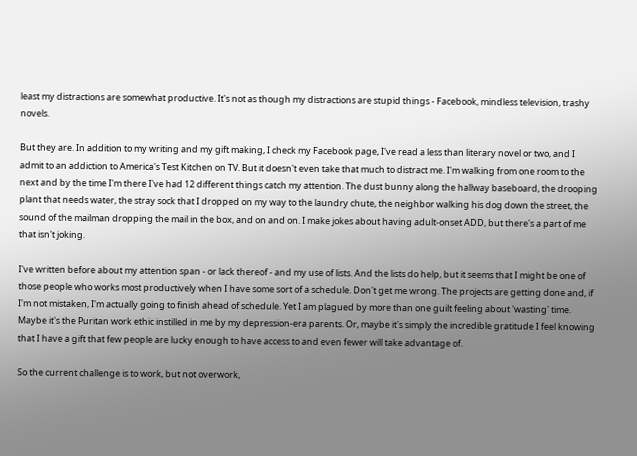least my distractions are somewhat productive. It's not as though my distractions are stupid things - Facebook, mindless television, trashy novels.

But they are. In addition to my writing and my gift making, I check my Facebook page, I've read a less than literary novel or two, and I admit to an addiction to America's Test Kitchen on TV. But it doesn't even take that much to distract me. I'm walking from one room to the next and by the time I'm there I've had 12 different things catch my attention. The dust bunny along the hallway baseboard, the drooping plant that needs water, the stray sock that I dropped on my way to the laundry chute, the neighbor walking his dog down the street, the sound of the mailman dropping the mail in the box, and on and on. I make jokes about having adult-onset ADD, but there's a part of me that isn't joking.

I've written before about my attention span - or lack thereof - and my use of lists. And the lists do help, but it seems that I might be one of those people who works most productively when I have some sort of a schedule. Don't get me wrong. The projects are getting done and, if I'm not mistaken, I'm actually going to finish ahead of schedule. Yet I am plagued by more than one guilt feeling about 'wasting' time. Maybe it's the Puritan work ethic instilled in me by my depression-era parents. Or, maybe it's simply the incredible gratitude I feel knowing that I have a gift that few people are lucky enough to have access to and even fewer will take advantage of.

So the current challenge is to work, but not overwork,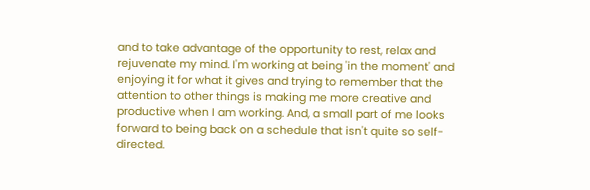and to take advantage of the opportunity to rest, relax and rejuvenate my mind. I'm working at being 'in the moment' and enjoying it for what it gives and trying to remember that the attention to other things is making me more creative and productive when I am working. And, a small part of me looks forward to being back on a schedule that isn't quite so self-directed.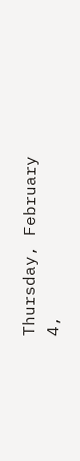Thursday, February 4,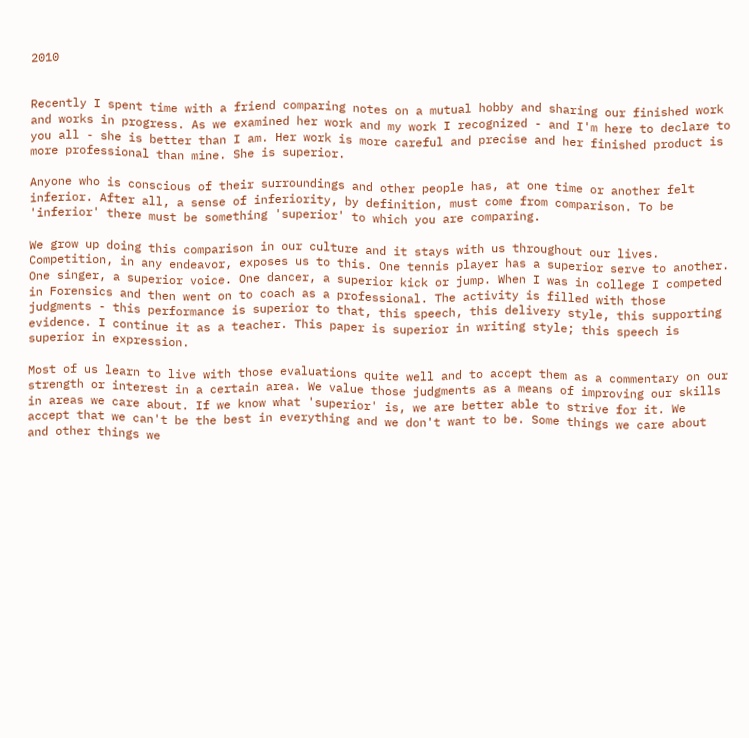2010


Recently I spent time with a friend comparing notes on a mutual hobby and sharing our finished work and works in progress. As we examined her work and my work I recognized - and I'm here to declare to you all - she is better than I am. Her work is more careful and precise and her finished product is more professional than mine. She is superior.

Anyone who is conscious of their surroundings and other people has, at one time or another felt inferior. After all, a sense of inferiority, by definition, must come from comparison. To be 'inferior' there must be something 'superior' to which you are comparing.

We grow up doing this comparison in our culture and it stays with us throughout our lives. Competition, in any endeavor, exposes us to this. One tennis player has a superior serve to another. One singer, a superior voice. One dancer, a superior kick or jump. When I was in college I competed in Forensics and then went on to coach as a professional. The activity is filled with those judgments - this performance is superior to that, this speech, this delivery style, this supporting evidence. I continue it as a teacher. This paper is superior in writing style; this speech is superior in expression.

Most of us learn to live with those evaluations quite well and to accept them as a commentary on our strength or interest in a certain area. We value those judgments as a means of improving our skills in areas we care about. If we know what 'superior' is, we are better able to strive for it. We accept that we can't be the best in everything and we don't want to be. Some things we care about and other things we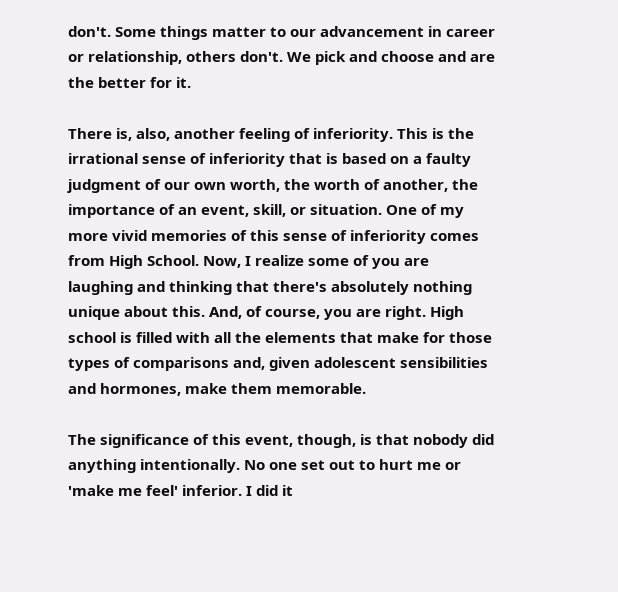don't. Some things matter to our advancement in career or relationship, others don't. We pick and choose and are the better for it.

There is, also, another feeling of inferiority. This is the irrational sense of inferiority that is based on a faulty judgment of our own worth, the worth of another, the importance of an event, skill, or situation. One of my more vivid memories of this sense of inferiority comes from High School. Now, I realize some of you are laughing and thinking that there's absolutely nothing unique about this. And, of course, you are right. High school is filled with all the elements that make for those types of comparisons and, given adolescent sensibilities and hormones, make them memorable.

The significance of this event, though, is that nobody did anything intentionally. No one set out to hurt me or 'make me feel' inferior. I did it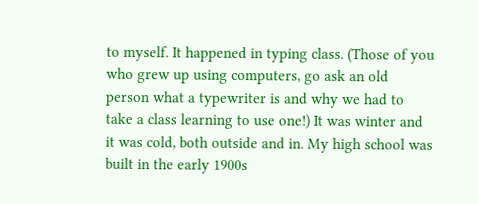to myself. It happened in typing class. (Those of you who grew up using computers, go ask an old person what a typewriter is and why we had to take a class learning to use one!) It was winter and it was cold, both outside and in. My high school was built in the early 1900s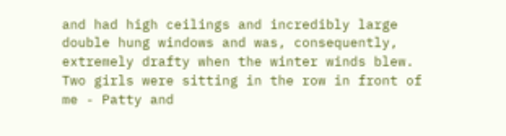and had high ceilings and incredibly large double hung windows and was, consequently, extremely drafty when the winter winds blew. Two girls were sitting in the row in front of me - Patty and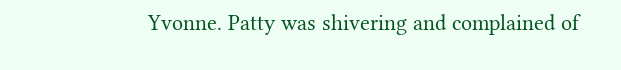Yvonne. Patty was shivering and complained of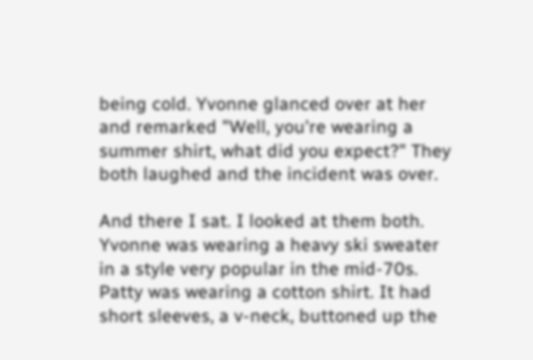being cold. Yvonne glanced over at her and remarked "Well, you're wearing a summer shirt, what did you expect?" They both laughed and the incident was over.

And there I sat. I looked at them both. Yvonne was wearing a heavy ski sweater in a style very popular in the mid-70s. Patty was wearing a cotton shirt. It had short sleeves, a v-neck, buttoned up the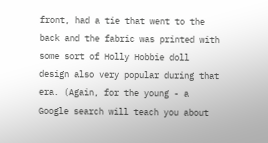front, had a tie that went to the back and the fabric was printed with some sort of Holly Hobbie doll design also very popular during that era. (Again, for the young - a Google search will teach you about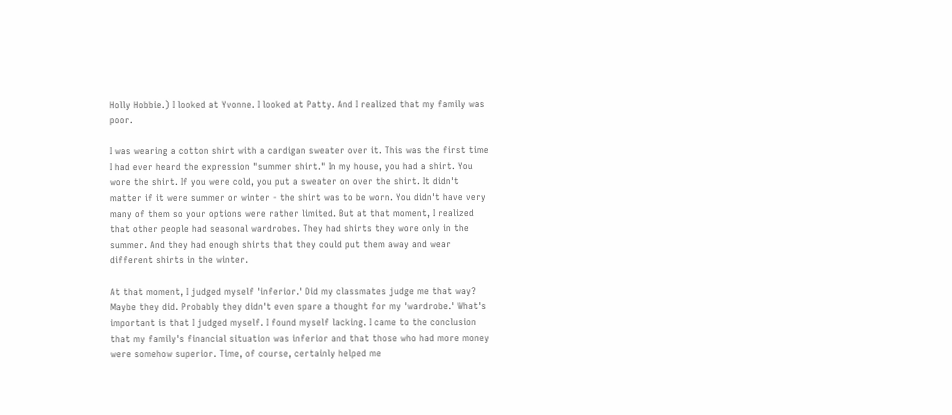Holly Hobbie.) I looked at Yvonne. I looked at Patty. And I realized that my family was poor.

I was wearing a cotton shirt with a cardigan sweater over it. This was the first time I had ever heard the expression "summer shirt." In my house, you had a shirt. You wore the shirt. If you were cold, you put a sweater on over the shirt. It didn't matter if it were summer or winter - the shirt was to be worn. You didn't have very many of them so your options were rather limited. But at that moment, I realized that other people had seasonal wardrobes. They had shirts they wore only in the summer. And they had enough shirts that they could put them away and wear different shirts in the winter.

At that moment, I judged myself 'inferior.' Did my classmates judge me that way? Maybe they did. Probably they didn't even spare a thought for my 'wardrobe.' What's important is that I judged myself. I found myself lacking. I came to the conclusion that my family's financial situation was inferior and that those who had more money were somehow superior. Time, of course, certainly helped me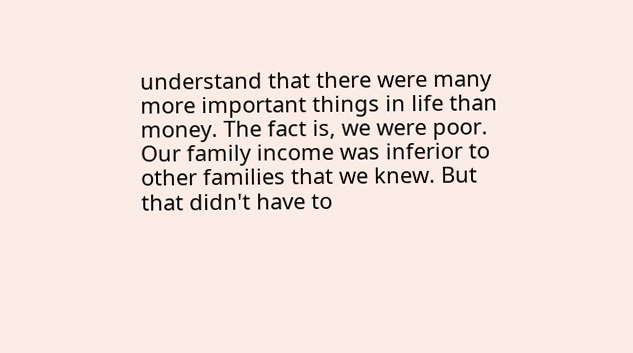understand that there were many more important things in life than money. The fact is, we were poor. Our family income was inferior to other families that we knew. But that didn't have to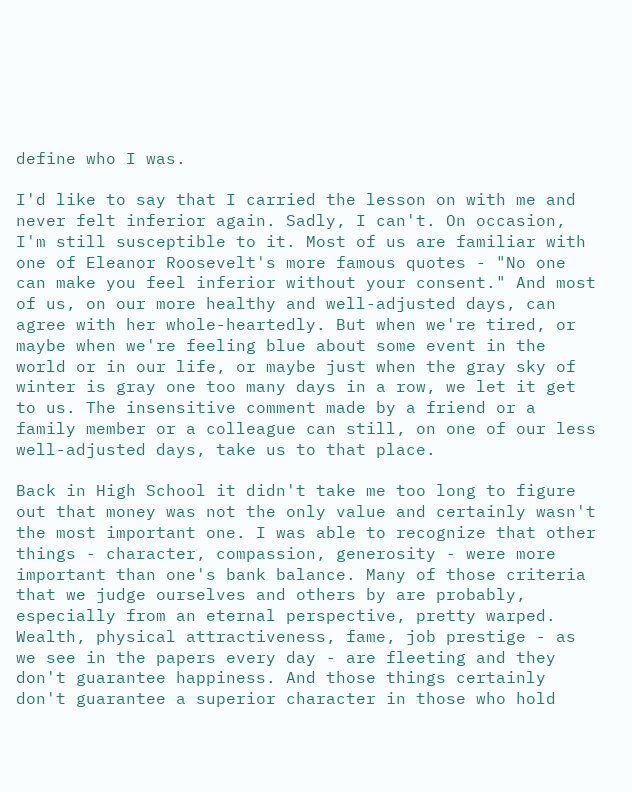define who I was.

I'd like to say that I carried the lesson on with me and never felt inferior again. Sadly, I can't. On occasion, I'm still susceptible to it. Most of us are familiar with one of Eleanor Roosevelt's more famous quotes - "No one can make you feel inferior without your consent." And most of us, on our more healthy and well-adjusted days, can agree with her whole-heartedly. But when we're tired, or maybe when we're feeling blue about some event in the world or in our life, or maybe just when the gray sky of winter is gray one too many days in a row, we let it get to us. The insensitive comment made by a friend or a family member or a colleague can still, on one of our less well-adjusted days, take us to that place.

Back in High School it didn't take me too long to figure out that money was not the only value and certainly wasn't the most important one. I was able to recognize that other things - character, compassion, generosity - were more important than one's bank balance. Many of those criteria that we judge ourselves and others by are probably, especially from an eternal perspective, pretty warped. Wealth, physical attractiveness, fame, job prestige - as we see in the papers every day - are fleeting and they don't guarantee happiness. And those things certainly don't guarantee a superior character in those who hold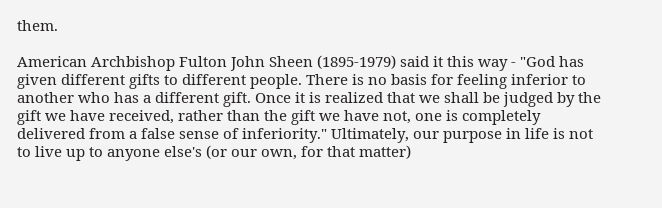them.

American Archbishop Fulton John Sheen (1895-1979) said it this way - "God has given different gifts to different people. There is no basis for feeling inferior to another who has a different gift. Once it is realized that we shall be judged by the gift we have received, rather than the gift we have not, one is completely delivered from a false sense of inferiority." Ultimately, our purpose in life is not to live up to anyone else's (or our own, for that matter)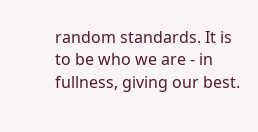random standards. It is to be who we are - in fullness, giving our best.